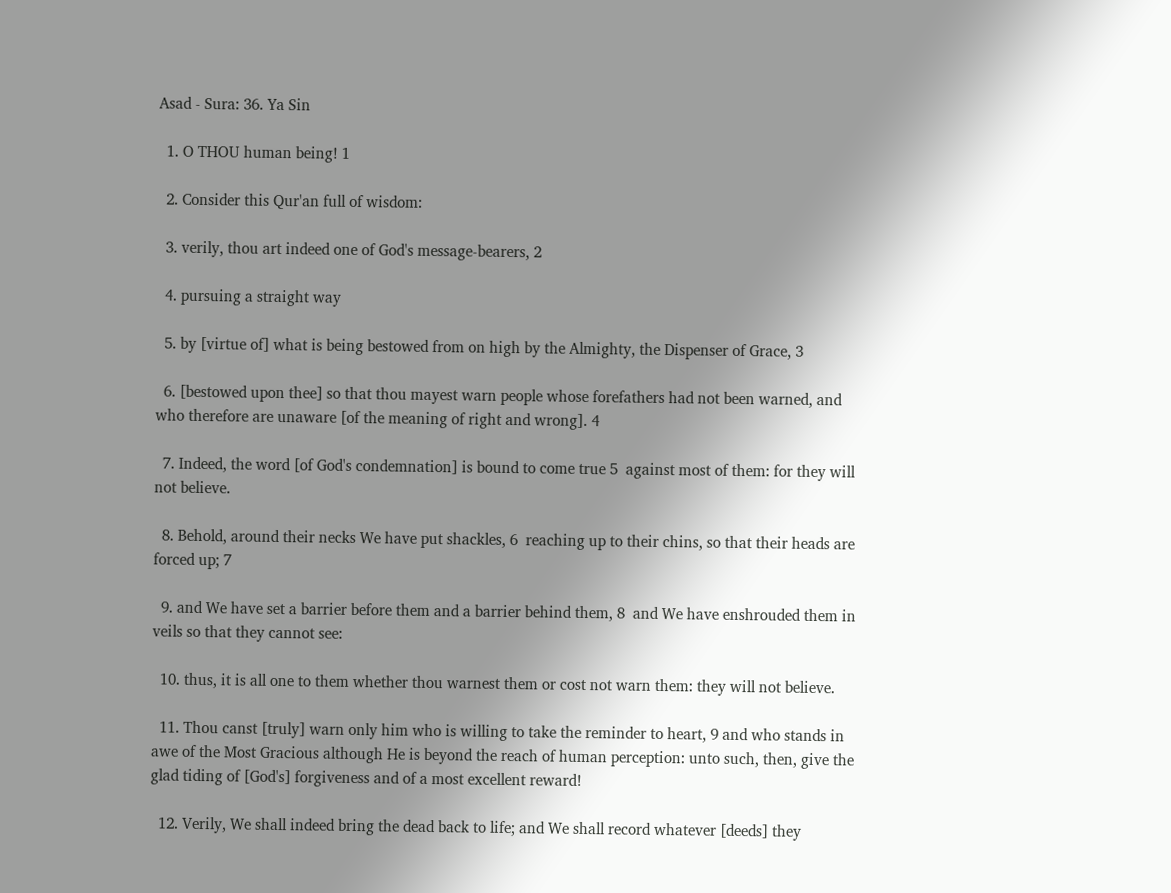Asad - Sura: 36. Ya Sin

  1. O THOU human being! 1

  2. Consider this Qur'an full of wisdom:

  3. verily, thou art indeed one of God's message-bearers, 2

  4. pursuing a straight way

  5. by [virtue of] what is being bestowed from on high by the Almighty, the Dispenser of Grace, 3

  6. [bestowed upon thee] so that thou mayest warn people whose forefathers had not been warned, and who therefore are unaware [of the meaning of right and wrong]. 4

  7. Indeed, the word [of God's condemnation] is bound to come true 5  against most of them: for they will not believe.

  8. Behold, around their necks We have put shackles, 6  reaching up to their chins, so that their heads are forced up; 7

  9. and We have set a barrier before them and a barrier behind them, 8  and We have enshrouded them in veils so that they cannot see:

  10. thus, it is all one to them whether thou warnest them or cost not warn them: they will not believe.

  11. Thou canst [truly] warn only him who is willing to take the reminder to heart, 9 and who stands in awe of the Most Gracious although He is beyond the reach of human perception: unto such, then, give the glad tiding of [God's] forgiveness and of a most excellent reward!

  12. Verily, We shall indeed bring the dead back to life; and We shall record whatever [deeds] they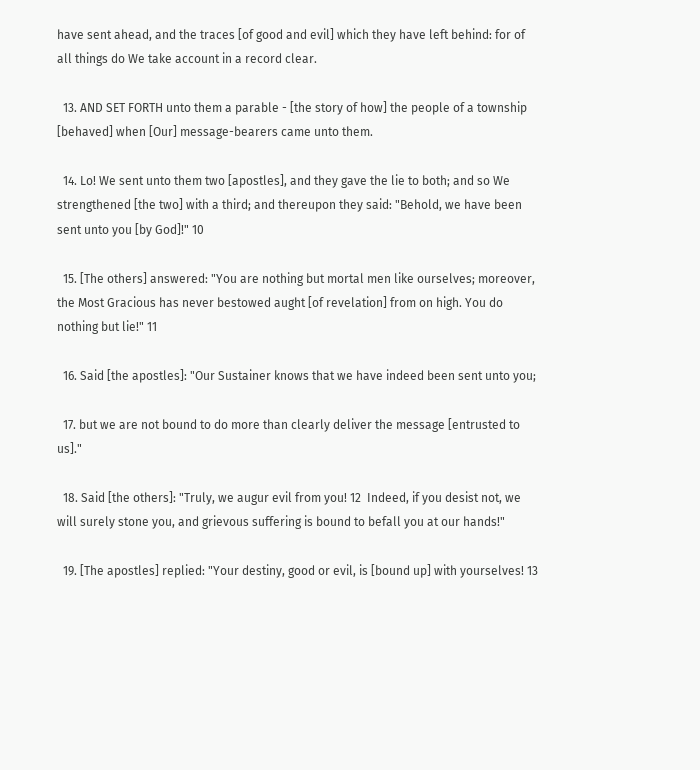have sent ahead, and the traces [of good and evil] which they have left behind: for of all things do We take account in a record clear.

  13. AND SET FORTH unto them a parable - [the story of how] the people of a township [behaved] when [Our] message-bearers came unto them.

  14. Lo! We sent unto them two [apostles], and they gave the lie to both; and so We strengthened [the two] with a third; and thereupon they said: "Behold, we have been sent unto you [by God]!" 10

  15. [The others] answered: "You are nothing but mortal men like ourselves; moreover, the Most Gracious has never bestowed aught [of revelation] from on high. You do nothing but lie!" 11

  16. Said [the apostles]: "Our Sustainer knows that we have indeed been sent unto you;

  17. but we are not bound to do more than clearly deliver the message [entrusted to us]."

  18. Said [the others]: "Truly, we augur evil from you! 12  Indeed, if you desist not, we will surely stone you, and grievous suffering is bound to befall you at our hands!"

  19. [The apostles] replied: "Your destiny, good or evil, is [bound up] with yourselves! 13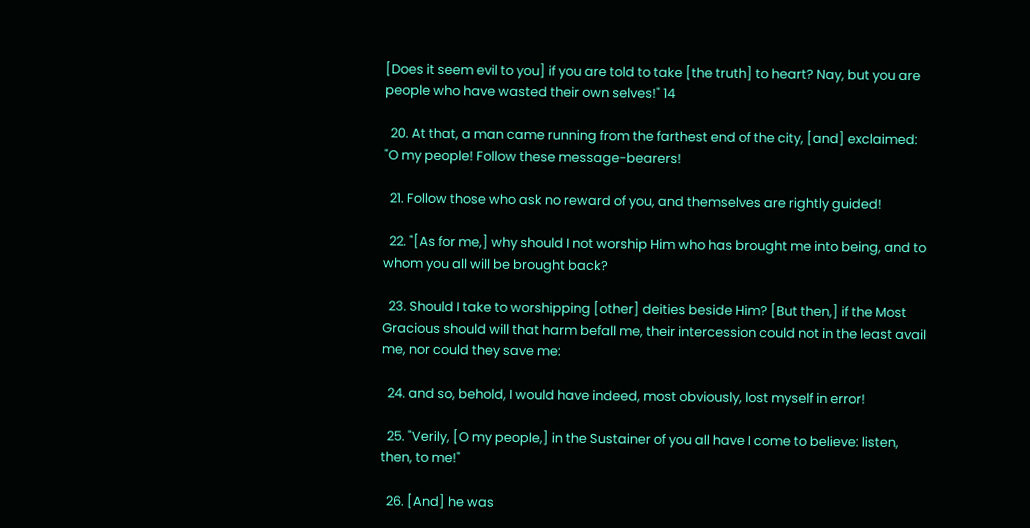[Does it seem evil to you] if you are told to take [the truth] to heart? Nay, but you are people who have wasted their own selves!" 14

  20. At that, a man came running from the farthest end of the city, [and] exclaimed: "O my people! Follow these message-bearers!

  21. Follow those who ask no reward of you, and themselves are rightly guided!

  22. "[As for me,] why should I not worship Him who has brought me into being, and to whom you all will be brought back?

  23. Should I take to worshipping [other] deities beside Him? [But then,] if the Most Gracious should will that harm befall me, their intercession could not in the least avail me, nor could they save me:

  24. and so, behold, I would have indeed, most obviously, lost myself in error!

  25. "Verily, [O my people,] in the Sustainer of you all have I come to believe: listen, then, to me!"

  26. [And] he was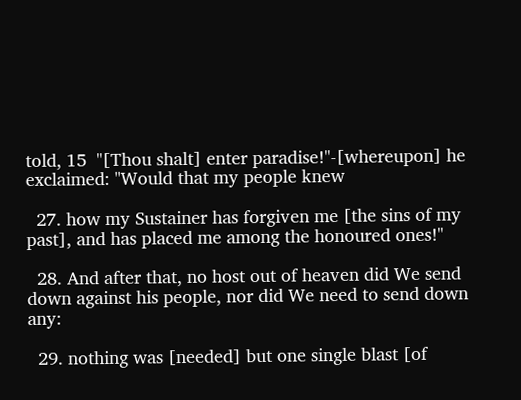told, 15  "[Thou shalt] enter paradise!"-[whereupon] he exclaimed: "Would that my people knew

  27. how my Sustainer has forgiven me [the sins of my past], and has placed me among the honoured ones!"

  28. And after that, no host out of heaven did We send down against his people, nor did We need to send down any:

  29. nothing was [needed] but one single blast [of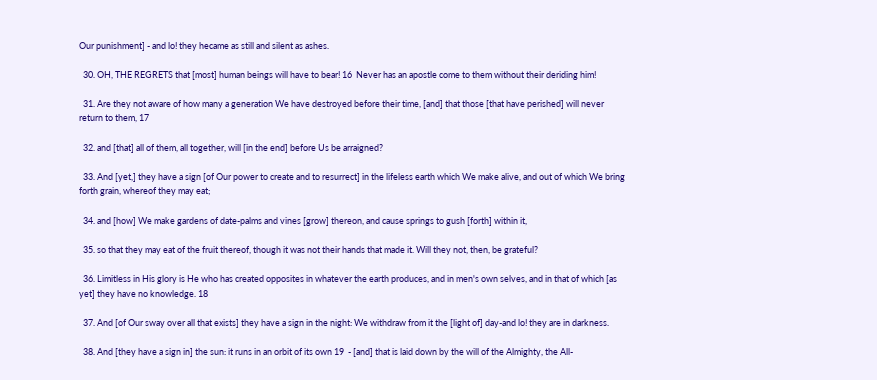Our punishment] - and lo! they hecame as still and silent as ashes.

  30. OH, THE REGRETS that [most] human beings will have to bear! 16  Never has an apostle come to them without their deriding him!

  31. Are they not aware of how many a generation We have destroyed before their time, [and] that those [that have perished] will never return to them, 17

  32. and [that] all of them, all together, will [in the end] before Us be arraigned?

  33. And [yet,] they have a sign [of Our power to create and to resurrect] in the lifeless earth which We make alive, and out of which We bring forth grain, whereof they may eat;

  34. and [how] We make gardens of date-palms and vines [grow] thereon, and cause springs to gush [forth] within it,

  35. so that they may eat of the fruit thereof, though it was not their hands that made it. Will they not, then, be grateful?

  36. Limitless in His glory is He who has created opposites in whatever the earth produces, and in men's own selves, and in that of which [as yet] they have no knowledge. 18

  37. And [of Our sway over all that exists] they have a sign in the night: We withdraw from it the [light of] day-and lo! they are in darkness.

  38. And [they have a sign in] the sun: it runs in an orbit of its own 19  - [and] that is laid down by the will of the Almighty, the All-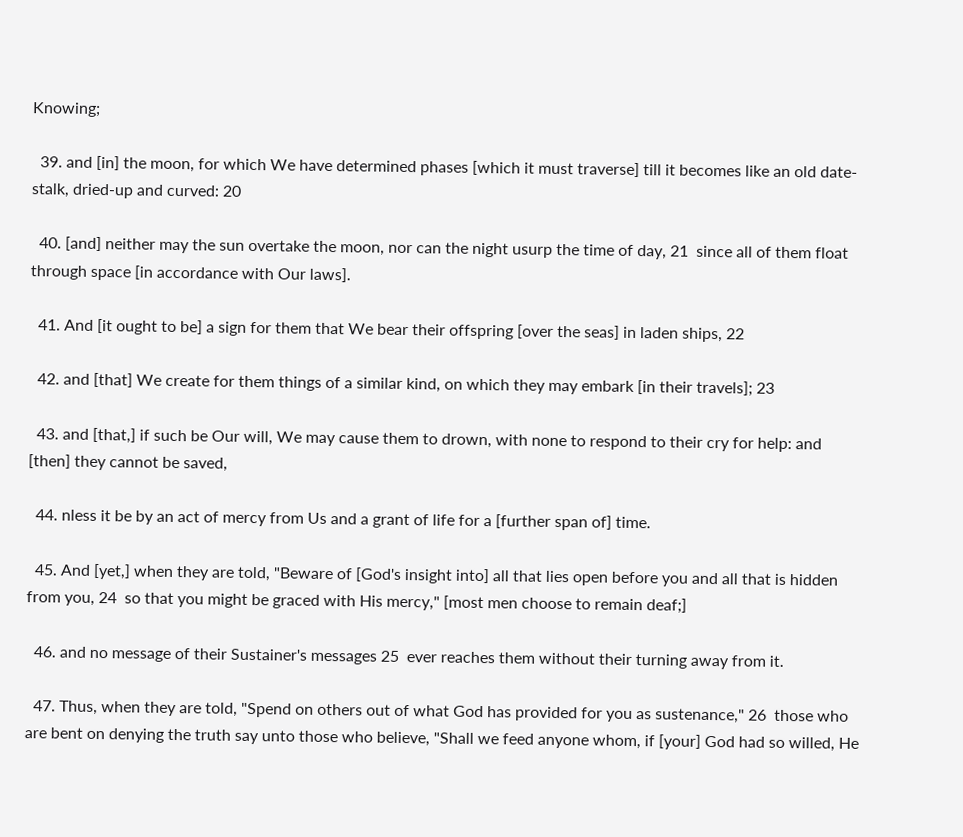Knowing;

  39. and [in] the moon, for which We have determined phases [which it must traverse] till it becomes like an old date-stalk, dried-up and curved: 20

  40. [and] neither may the sun overtake the moon, nor can the night usurp the time of day, 21  since all of them float through space [in accordance with Our laws].

  41. And [it ought to be] a sign for them that We bear their offspring [over the seas] in laden ships, 22

  42. and [that] We create for them things of a similar kind, on which they may embark [in their travels]; 23

  43. and [that,] if such be Our will, We may cause them to drown, with none to respond to their cry for help: and [then] they cannot be saved,

  44. nless it be by an act of mercy from Us and a grant of life for a [further span of] time.

  45. And [yet,] when they are told, "Beware of [God's insight into] all that lies open before you and all that is hidden from you, 24  so that you might be graced with His mercy," [most men choose to remain deaf;]

  46. and no message of their Sustainer's messages 25  ever reaches them without their turning away from it.

  47. Thus, when they are told, "Spend on others out of what God has provided for you as sustenance," 26  those who are bent on denying the truth say unto those who believe, "Shall we feed anyone whom, if [your] God had so willed, He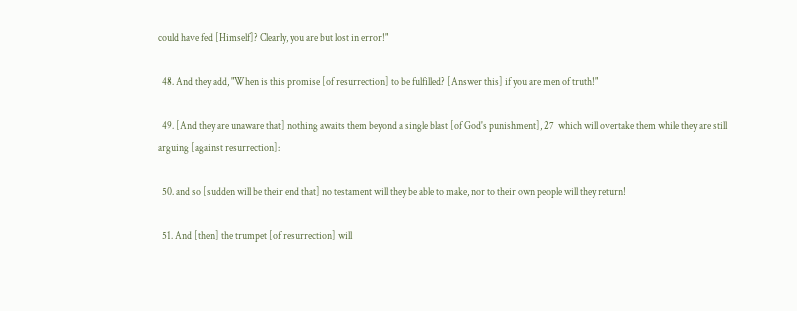could have fed [Himself]? Clearly, you are but lost in error!"

  48. And they add, "When is this promise [of resurrection] to be fulfilled? [Answer this] if you are men of truth!"

  49. [And they are unaware that] nothing awaits them beyond a single blast [of God's punishment], 27  which will overtake them while they are still arguing [against resurrection]:

  50. and so [sudden will be their end that] no testament will they be able to make, nor to their own people will they return!

  51. And [then] the trumpet [of resurrection] will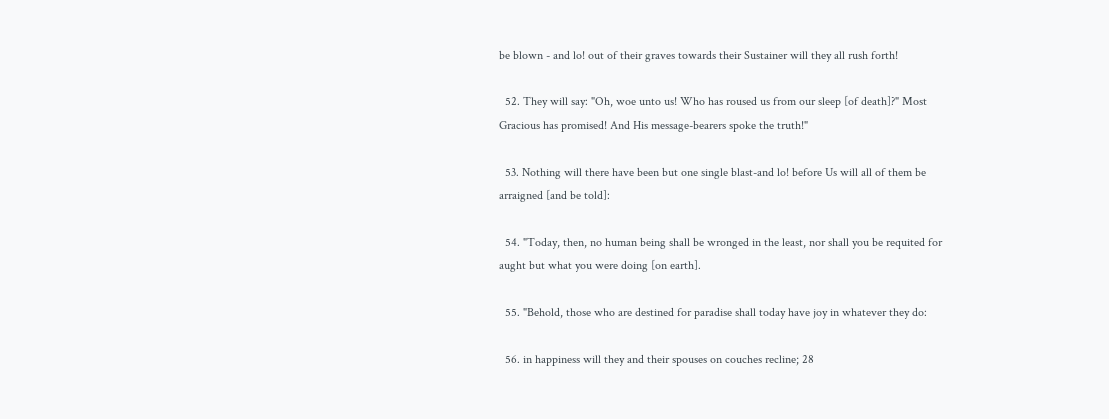be blown - and lo! out of their graves towards their Sustainer will they all rush forth!

  52. They will say: "Oh, woe unto us! Who has roused us from our sleep [of death]?" Most Gracious has promised! And His message-bearers spoke the truth!"

  53. Nothing will there have been but one single blast-and lo! before Us will all of them be arraigned [and be told]:

  54. "Today, then, no human being shall be wronged in the least, nor shall you be requited for aught but what you were doing [on earth].

  55. "Behold, those who are destined for paradise shall today have joy in whatever they do:

  56. in happiness will they and their spouses on couches recline; 28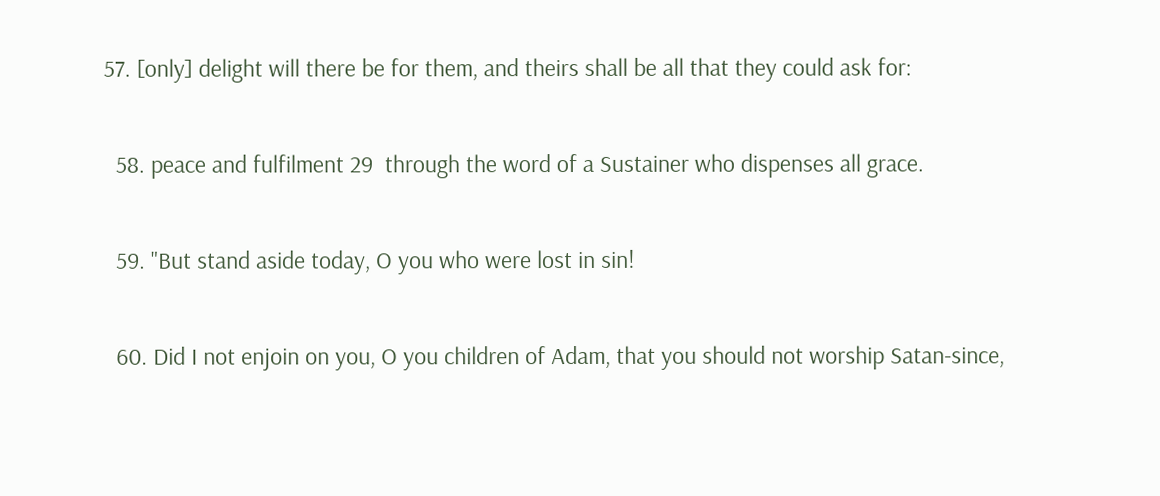57. [only] delight will there be for them, and theirs shall be all that they could ask for:

  58. peace and fulfilment 29  through the word of a Sustainer who dispenses all grace.

  59. "But stand aside today, O you who were lost in sin!

  60. Did I not enjoin on you, O you children of Adam, that you should not worship Satan-since,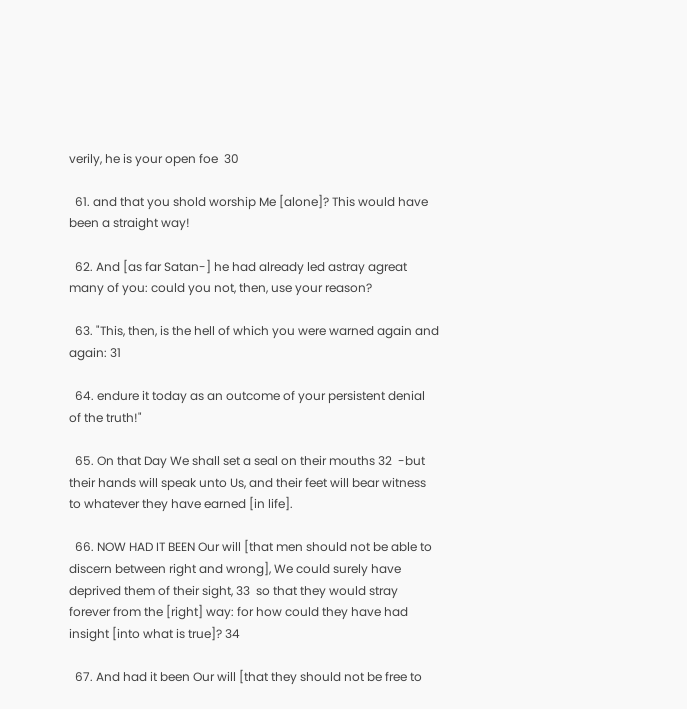verily, he is your open foe  30

  61. and that you shold worship Me [alone]? This would have been a straight way!

  62. And [as far Satan-] he had already led astray agreat many of you: could you not, then, use your reason?

  63. "This, then, is the hell of which you were warned again and again: 31

  64. endure it today as an outcome of your persistent denial of the truth!"

  65. On that Day We shall set a seal on their mouths 32  -but their hands will speak unto Us, and their feet will bear witness to whatever they have earned [in life].

  66. NOW HAD IT BEEN Our will [that men should not be able to discern between right and wrong], We could surely have deprived them of their sight, 33  so that they would stray forever from the [right] way: for how could they have had insight [into what is true]? 34

  67. And had it been Our will [that they should not be free to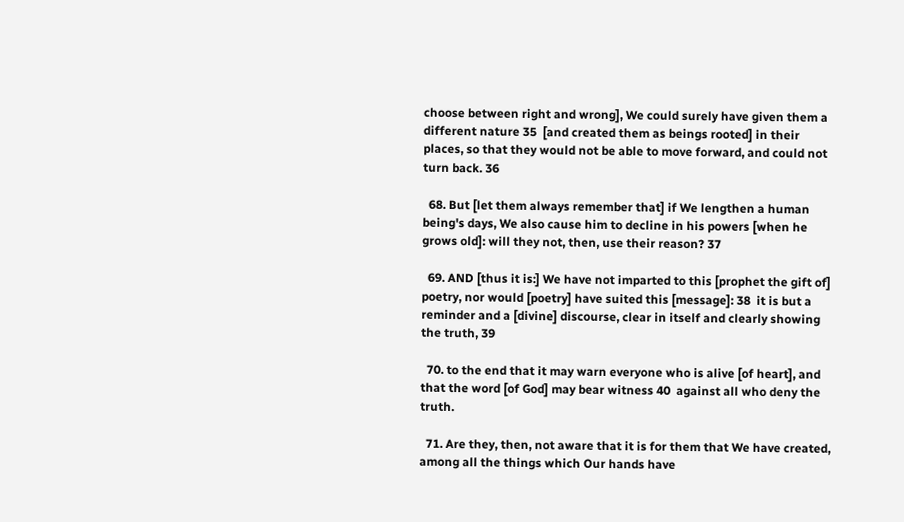choose between right and wrong], We could surely have given them a different nature 35  [and created them as beings rooted] in their places, so that they would not be able to move forward, and could not turn back. 36

  68. But [let them always remember that] if We lengthen a human being's days, We also cause him to decline in his powers [when he grows old]: will they not, then, use their reason? 37

  69. AND [thus it is:] We have not imparted to this [prophet the gift of] poetry, nor would [poetry] have suited this [message]: 38  it is but a reminder and a [divine] discourse, clear in itself and clearly showing the truth, 39

  70. to the end that it may warn everyone who is alive [of heart], and that the word [of God] may bear witness 40  against all who deny the truth.

  71. Are they, then, not aware that it is for them that We have created, among all the things which Our hands have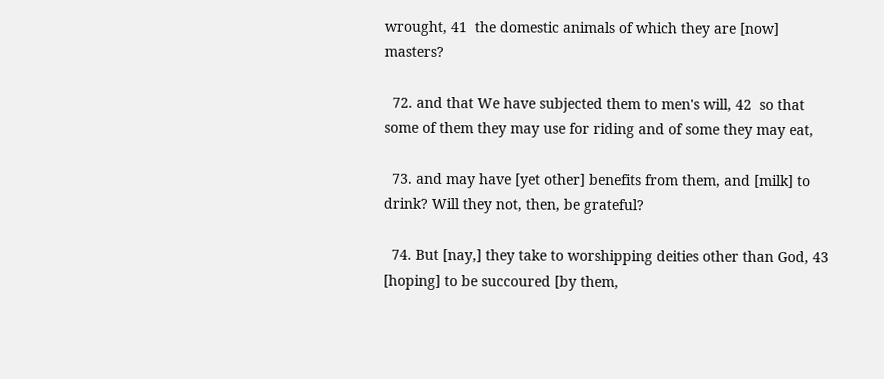wrought, 41  the domestic animals of which they are [now] masters?

  72. and that We have subjected them to men's will, 42  so that some of them they may use for riding and of some they may eat,

  73. and may have [yet other] benefits from them, and [milk] to drink? Will they not, then, be grateful?

  74. But [nay,] they take to worshipping deities other than God, 43  [hoping] to be succoured [by them,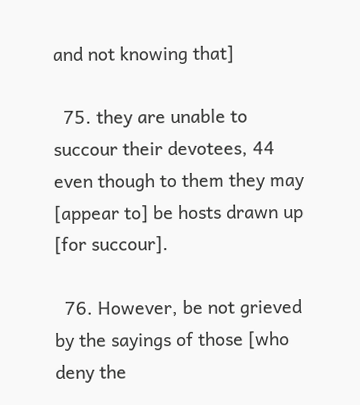and not knowing that]

  75. they are unable to succour their devotees, 44  even though to them they may [appear to] be hosts drawn up [for succour].

  76. However, be not grieved by the sayings of those [who deny the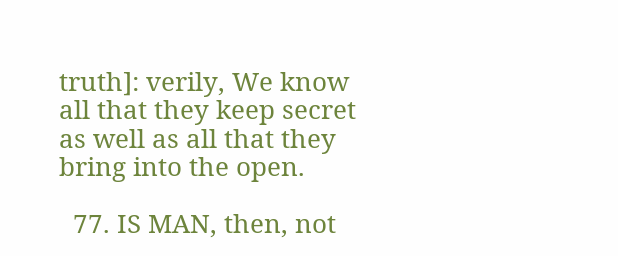truth]: verily, We know all that they keep secret as well as all that they bring into the open.

  77. IS MAN, then, not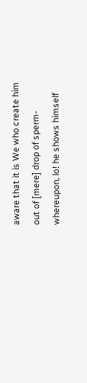aware that it is We who create him out of [mere] drop of sperm-whereupon, lo! he shows himself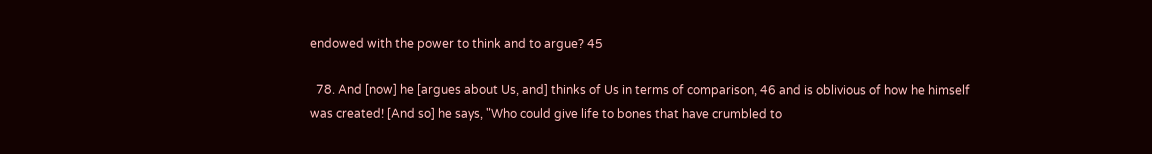endowed with the power to think and to argue? 45

  78. And [now] he [argues about Us, and] thinks of Us in terms of comparison, 46 and is oblivious of how he himself was created! [And so] he says, "Who could give life to bones that have crumbled to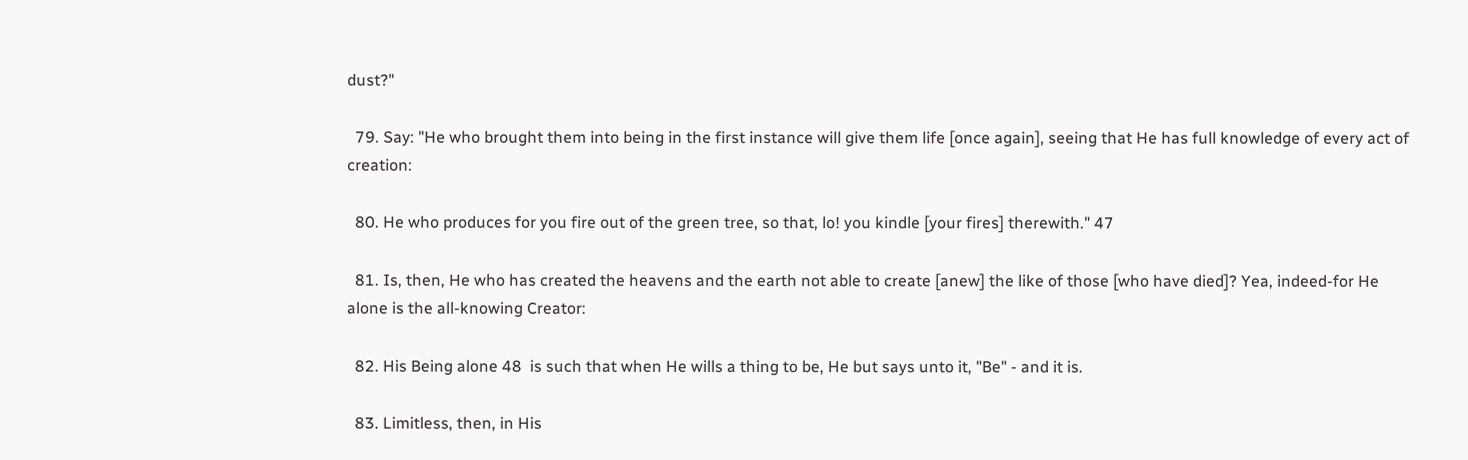dust?"

  79. Say: "He who brought them into being in the first instance will give them life [once again], seeing that He has full knowledge of every act of creation:

  80. He who produces for you fire out of the green tree, so that, lo! you kindle [your fires] therewith." 47

  81. Is, then, He who has created the heavens and the earth not able to create [anew] the like of those [who have died]? Yea, indeed-for He alone is the all-knowing Creator:

  82. His Being alone 48  is such that when He wills a thing to be, He but says unto it, "Be" - and it is.

  83. Limitless, then, in His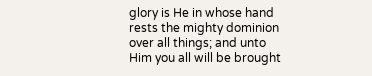glory is He in whose hand rests the mighty dominion over all things; and unto Him you all will be brought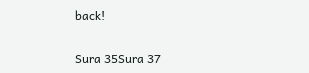back!


Sura 35Sura 37